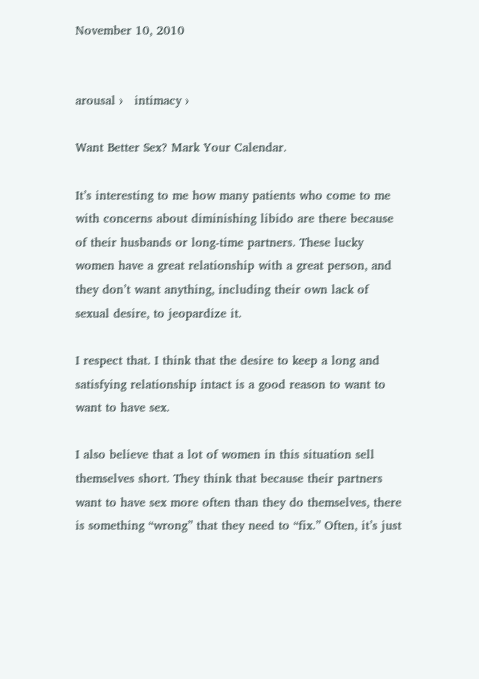November 10, 2010


arousal ›   intimacy ›

Want Better Sex? Mark Your Calendar.

It’s interesting to me how many patients who come to me with concerns about diminishing libido are there because of their husbands or long-time partners. These lucky women have a great relationship with a great person, and they don’t want anything, including their own lack of sexual desire, to jeopardize it.

I respect that. I think that the desire to keep a long and satisfying relationship intact is a good reason to want to want to have sex.

I also believe that a lot of women in this situation sell themselves short. They think that because their partners want to have sex more often than they do themselves, there is something “wrong” that they need to “fix.” Often, it’s just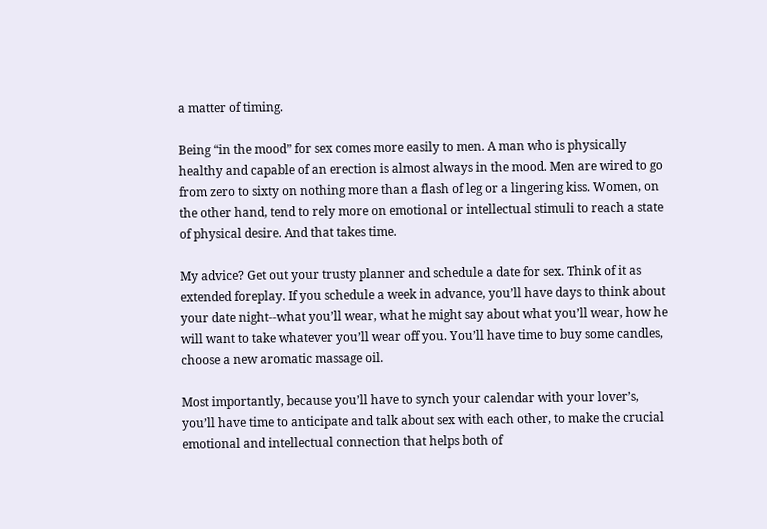a matter of timing.

Being “in the mood” for sex comes more easily to men. A man who is physically healthy and capable of an erection is almost always in the mood. Men are wired to go from zero to sixty on nothing more than a flash of leg or a lingering kiss. Women, on the other hand, tend to rely more on emotional or intellectual stimuli to reach a state of physical desire. And that takes time.

My advice? Get out your trusty planner and schedule a date for sex. Think of it as extended foreplay. If you schedule a week in advance, you’ll have days to think about your date night--what you’ll wear, what he might say about what you’ll wear, how he will want to take whatever you’ll wear off you. You’ll have time to buy some candles, choose a new aromatic massage oil.

Most importantly, because you’ll have to synch your calendar with your lover’s, you’ll have time to anticipate and talk about sex with each other, to make the crucial emotional and intellectual connection that helps both of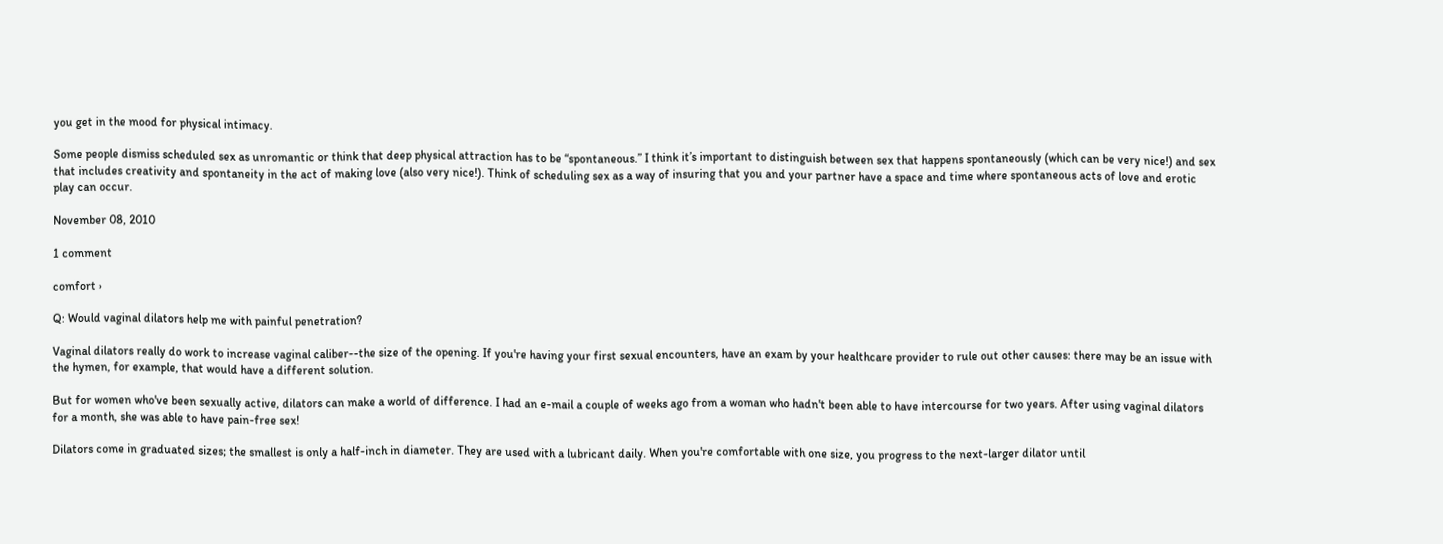you get in the mood for physical intimacy.

Some people dismiss scheduled sex as unromantic or think that deep physical attraction has to be “spontaneous.” I think it’s important to distinguish between sex that happens spontaneously (which can be very nice!) and sex that includes creativity and spontaneity in the act of making love (also very nice!). Think of scheduling sex as a way of insuring that you and your partner have a space and time where spontaneous acts of love and erotic play can occur.

November 08, 2010

1 comment

comfort ›

Q: Would vaginal dilators help me with painful penetration?

Vaginal dilators really do work to increase vaginal caliber--the size of the opening. If you're having your first sexual encounters, have an exam by your healthcare provider to rule out other causes: there may be an issue with the hymen, for example, that would have a different solution.

But for women who've been sexually active, dilators can make a world of difference. I had an e-mail a couple of weeks ago from a woman who hadn't been able to have intercourse for two years. After using vaginal dilators for a month, she was able to have pain-free sex!

Dilators come in graduated sizes; the smallest is only a half-inch in diameter. They are used with a lubricant daily. When you're comfortable with one size, you progress to the next-larger dilator until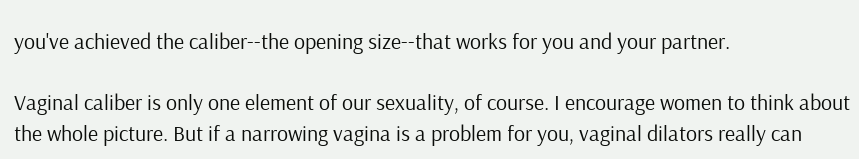you've achieved the caliber--the opening size--that works for you and your partner.

Vaginal caliber is only one element of our sexuality, of course. I encourage women to think about the whole picture. But if a narrowing vagina is a problem for you, vaginal dilators really can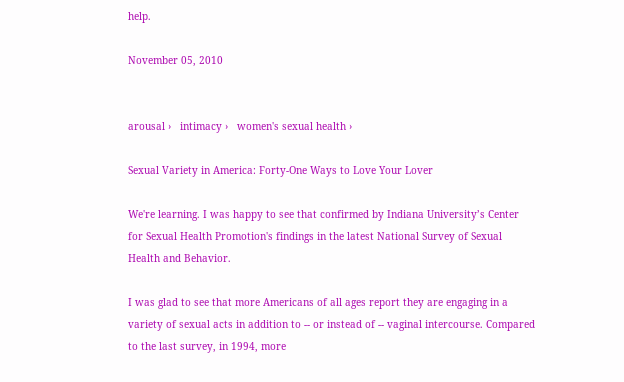help.

November 05, 2010


arousal ›   intimacy ›   women's sexual health ›

Sexual Variety in America: Forty-One Ways to Love Your Lover

We're learning. I was happy to see that confirmed by Indiana University’s Center for Sexual Health Promotion's findings in the latest National Survey of Sexual Health and Behavior.

I was glad to see that more Americans of all ages report they are engaging in a variety of sexual acts in addition to -- or instead of -- vaginal intercourse. Compared to the last survey, in 1994, more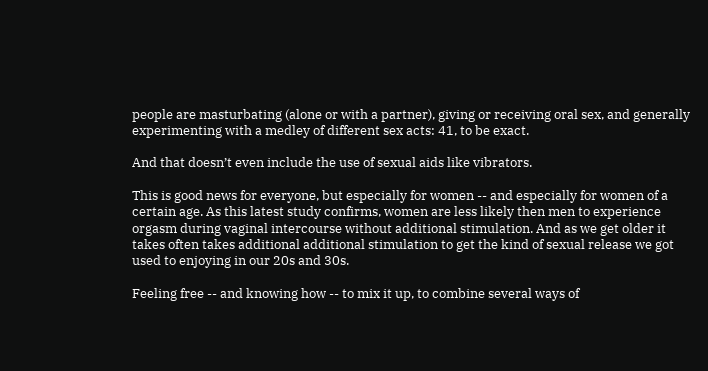people are masturbating (alone or with a partner), giving or receiving oral sex, and generally experimenting with a medley of different sex acts: 41, to be exact.

And that doesn’t even include the use of sexual aids like vibrators.

This is good news for everyone, but especially for women -- and especially for women of a certain age. As this latest study confirms, women are less likely then men to experience orgasm during vaginal intercourse without additional stimulation. And as we get older it takes often takes additional additional stimulation to get the kind of sexual release we got used to enjoying in our 20s and 30s.

Feeling free -- and knowing how -- to mix it up, to combine several ways of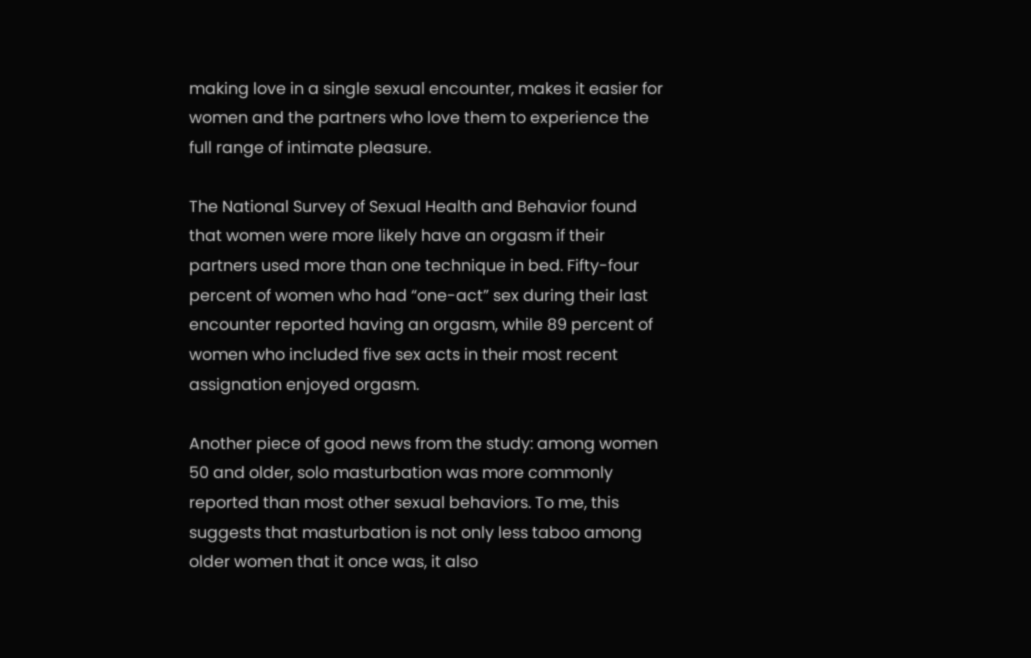making love in a single sexual encounter, makes it easier for women and the partners who love them to experience the full range of intimate pleasure.

The National Survey of Sexual Health and Behavior found that women were more likely have an orgasm if their partners used more than one technique in bed. Fifty-four percent of women who had “one-act” sex during their last encounter reported having an orgasm, while 89 percent of women who included five sex acts in their most recent assignation enjoyed orgasm.

Another piece of good news from the study: among women 50 and older, solo masturbation was more commonly reported than most other sexual behaviors. To me, this suggests that masturbation is not only less taboo among older women that it once was, it also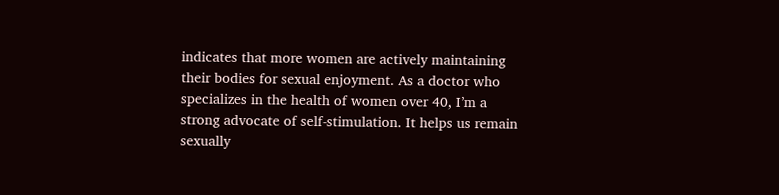indicates that more women are actively maintaining their bodies for sexual enjoyment. As a doctor who specializes in the health of women over 40, I’m a strong advocate of self-stimulation. It helps us remain sexually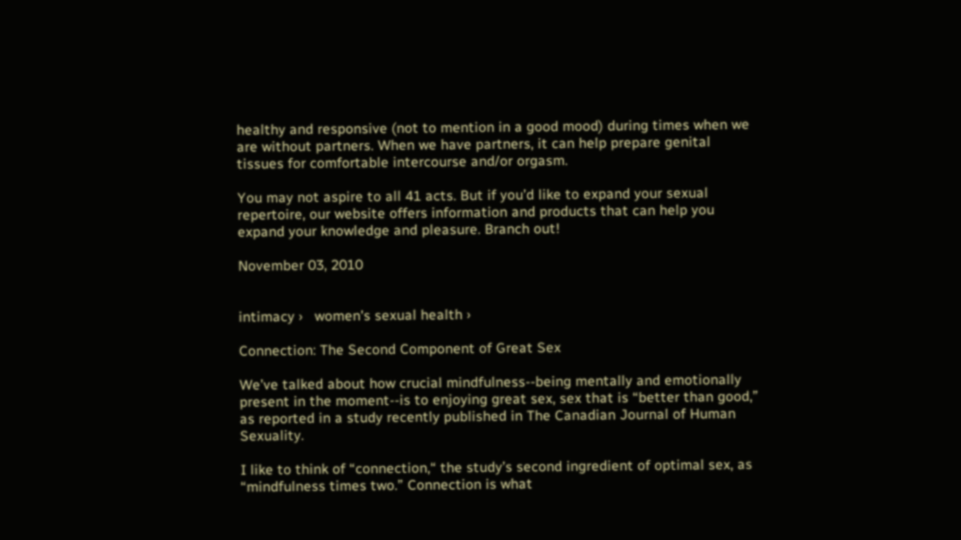healthy and responsive (not to mention in a good mood) during times when we are without partners. When we have partners, it can help prepare genital tissues for comfortable intercourse and/or orgasm.

You may not aspire to all 41 acts. But if you’d like to expand your sexual repertoire, our website offers information and products that can help you expand your knowledge and pleasure. Branch out!

November 03, 2010


intimacy ›   women's sexual health ›

Connection: The Second Component of Great Sex

We’ve talked about how crucial mindfulness--being mentally and emotionally present in the moment--is to enjoying great sex, sex that is “better than good,” as reported in a study recently published in The Canadian Journal of Human Sexuality.

I like to think of “connection,“ the study’s second ingredient of optimal sex, as “mindfulness times two.” Connection is what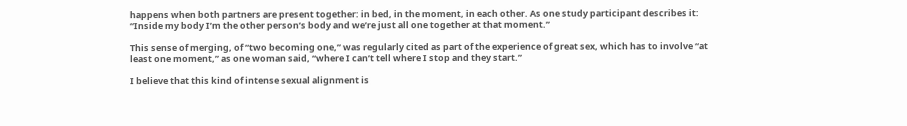happens when both partners are present together: in bed, in the moment, in each other. As one study participant describes it: “Inside my body I’m the other person’s body and we’re just all one together at that moment.”

This sense of merging, of “two becoming one,” was regularly cited as part of the experience of great sex, which has to involve “at least one moment,” as one woman said, “where I can’t tell where I stop and they start.”

I believe that this kind of intense sexual alignment is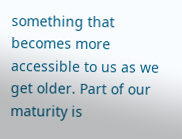something that becomes more accessible to us as we get older. Part of our maturity is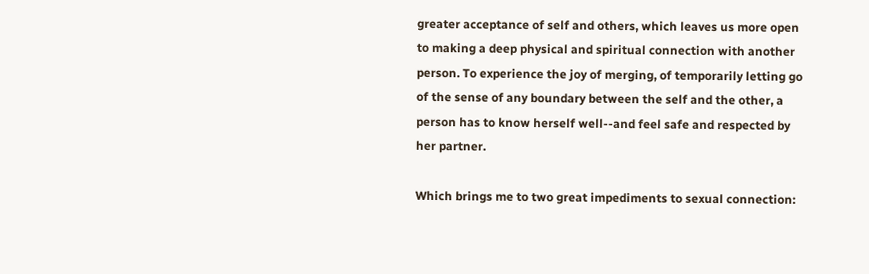greater acceptance of self and others, which leaves us more open to making a deep physical and spiritual connection with another person. To experience the joy of merging, of temporarily letting go of the sense of any boundary between the self and the other, a person has to know herself well--and feel safe and respected by her partner.

Which brings me to two great impediments to sexual connection: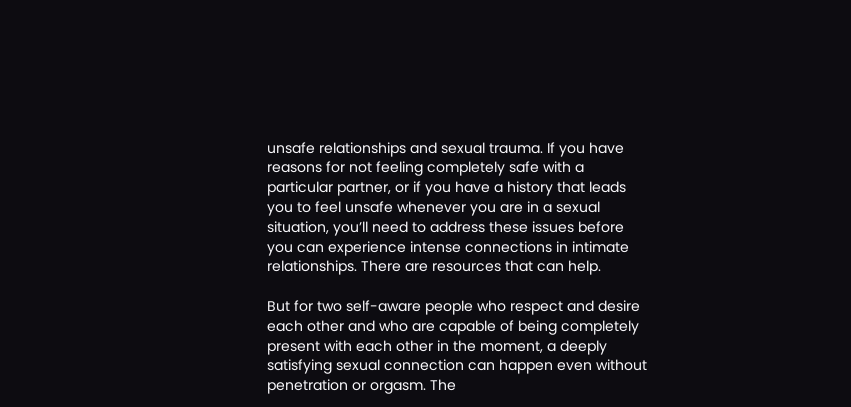unsafe relationships and sexual trauma. If you have reasons for not feeling completely safe with a particular partner, or if you have a history that leads you to feel unsafe whenever you are in a sexual situation, you’ll need to address these issues before you can experience intense connections in intimate relationships. There are resources that can help.

But for two self-aware people who respect and desire each other and who are capable of being completely present with each other in the moment, a deeply satisfying sexual connection can happen even without penetration or orgasm. The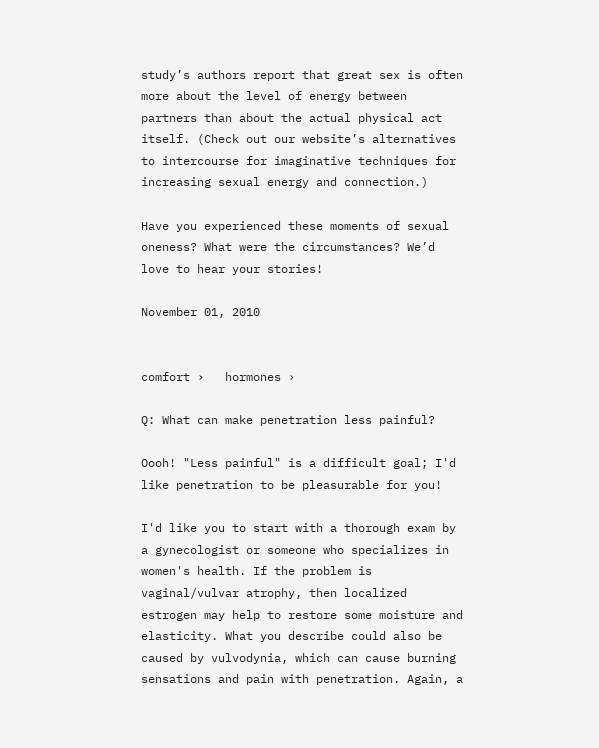study’s authors report that great sex is often more about the level of energy between partners than about the actual physical act itself. (Check out our website’s alternatives to intercourse for imaginative techniques for increasing sexual energy and connection.)

Have you experienced these moments of sexual oneness? What were the circumstances? We’d love to hear your stories!

November 01, 2010


comfort ›   hormones ›

Q: What can make penetration less painful?

Oooh! "Less painful" is a difficult goal; I'd like penetration to be pleasurable for you!

I'd like you to start with a thorough exam by a gynecologist or someone who specializes in women's health. If the problem is vaginal/vulvar atrophy, then localized estrogen may help to restore some moisture and elasticity. What you describe could also be caused by vulvodynia, which can cause burning sensations and pain with penetration. Again, a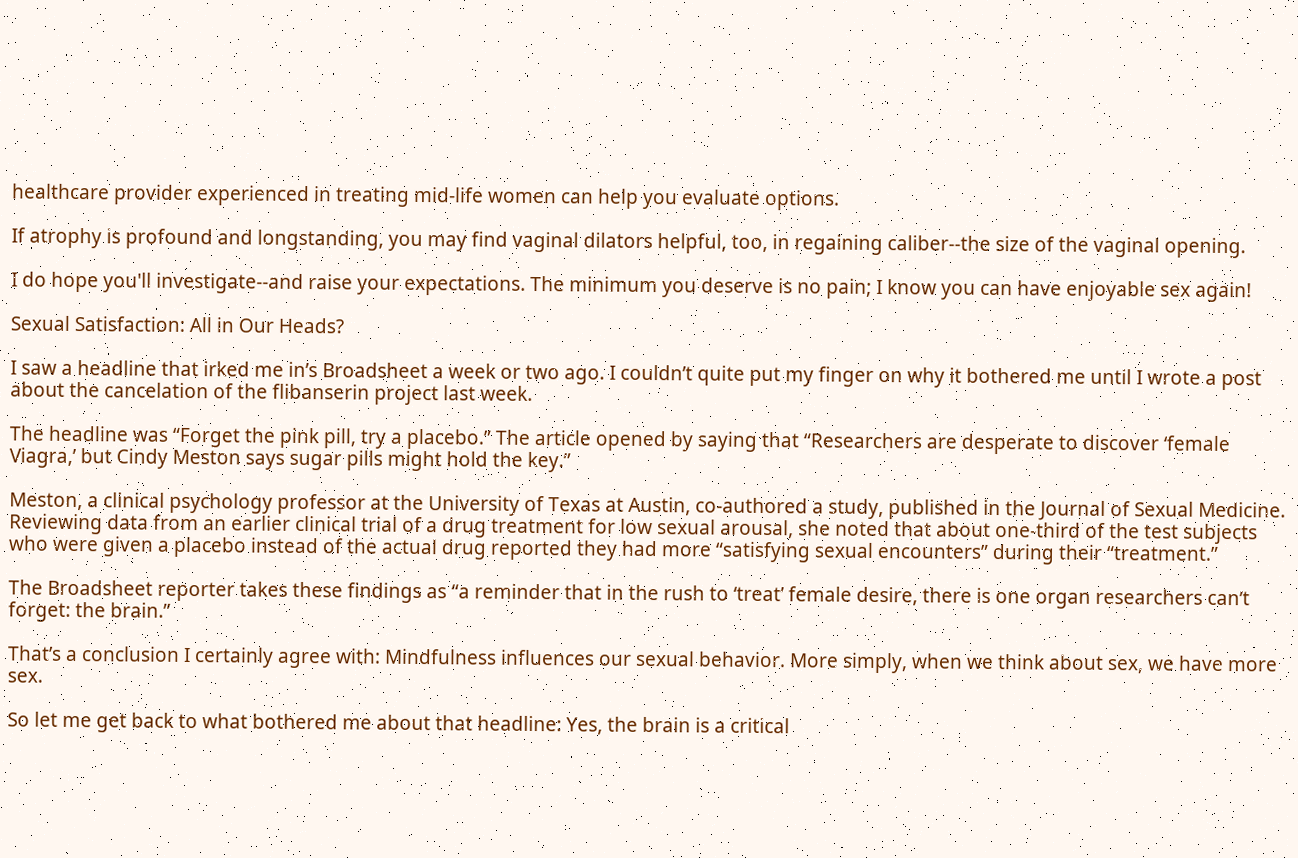healthcare provider experienced in treating mid-life women can help you evaluate options.

If atrophy is profound and longstanding, you may find vaginal dilators helpful, too, in regaining caliber--the size of the vaginal opening.

I do hope you'll investigate--and raise your expectations. The minimum you deserve is no pain; I know you can have enjoyable sex again!

Sexual Satisfaction: All in Our Heads?

I saw a headline that irked me in’s Broadsheet a week or two ago. I couldn’t quite put my finger on why it bothered me until I wrote a post about the cancelation of the flibanserin project last week.

The headline was “Forget the pink pill, try a placebo.” The article opened by saying that “Researchers are desperate to discover ‘female Viagra,’ but Cindy Meston says sugar pills might hold the key.”

Meston, a clinical psychology professor at the University of Texas at Austin, co-authored a study, published in the Journal of Sexual Medicine. Reviewing data from an earlier clinical trial of a drug treatment for low sexual arousal, she noted that about one-third of the test subjects who were given a placebo instead of the actual drug reported they had more “satisfying sexual encounters” during their “treatment.”

The Broadsheet reporter takes these findings as “a reminder that in the rush to ‘treat’ female desire, there is one organ researchers can’t forget: the brain.”

That’s a conclusion I certainly agree with: Mindfulness influences our sexual behavior. More simply, when we think about sex, we have more sex.

So let me get back to what bothered me about that headline: Yes, the brain is a critical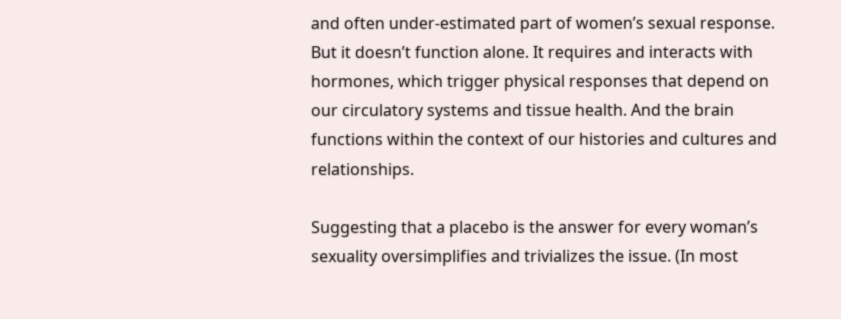and often under-estimated part of women’s sexual response. But it doesn’t function alone. It requires and interacts with hormones, which trigger physical responses that depend on our circulatory systems and tissue health. And the brain functions within the context of our histories and cultures and relationships.

Suggesting that a placebo is the answer for every woman’s sexuality oversimplifies and trivializes the issue. (In most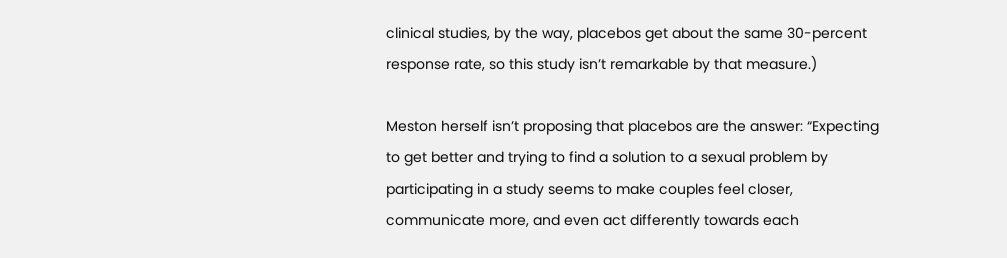clinical studies, by the way, placebos get about the same 30-percent response rate, so this study isn’t remarkable by that measure.)

Meston herself isn’t proposing that placebos are the answer: “Expecting to get better and trying to find a solution to a sexual problem by participating in a study seems to make couples feel closer, communicate more, and even act differently towards each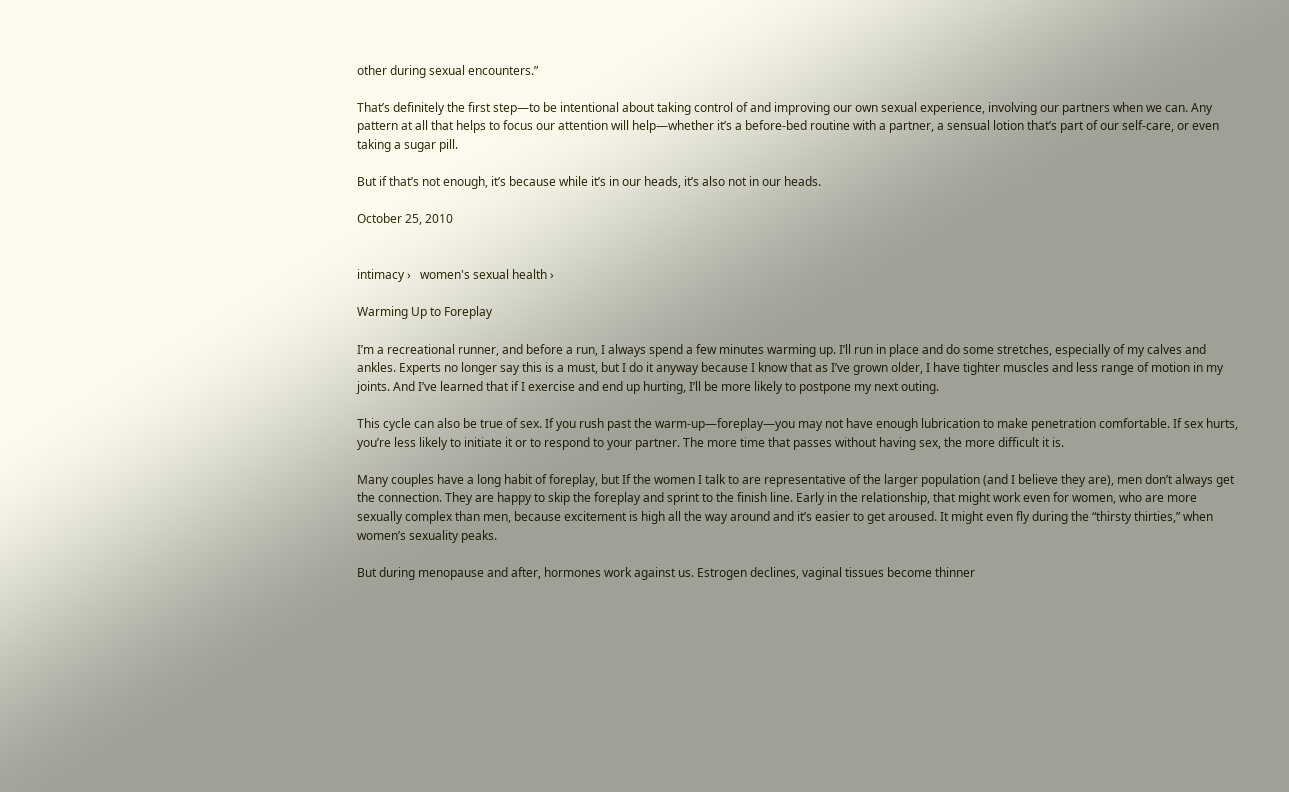other during sexual encounters.”

That’s definitely the first step—to be intentional about taking control of and improving our own sexual experience, involving our partners when we can. Any pattern at all that helps to focus our attention will help—whether it’s a before-bed routine with a partner, a sensual lotion that’s part of our self-care, or even taking a sugar pill.

But if that’s not enough, it’s because while it’s in our heads, it’s also not in our heads.

October 25, 2010


intimacy ›   women's sexual health ›

Warming Up to Foreplay

I’m a recreational runner, and before a run, I always spend a few minutes warming up. I’ll run in place and do some stretches, especially of my calves and ankles. Experts no longer say this is a must, but I do it anyway because I know that as I’ve grown older, I have tighter muscles and less range of motion in my joints. And I’ve learned that if I exercise and end up hurting, I’ll be more likely to postpone my next outing.

This cycle can also be true of sex. If you rush past the warm-up—foreplay—you may not have enough lubrication to make penetration comfortable. If sex hurts, you’re less likely to initiate it or to respond to your partner. The more time that passes without having sex, the more difficult it is.

Many couples have a long habit of foreplay, but If the women I talk to are representative of the larger population (and I believe they are), men don’t always get the connection. They are happy to skip the foreplay and sprint to the finish line. Early in the relationship, that might work even for women, who are more sexually complex than men, because excitement is high all the way around and it’s easier to get aroused. It might even fly during the “thirsty thirties,” when women’s sexuality peaks.

But during menopause and after, hormones work against us. Estrogen declines, vaginal tissues become thinner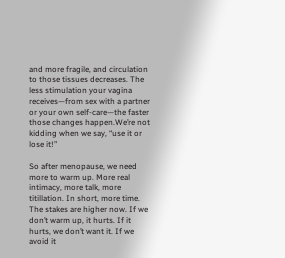and more fragile, and circulation to those tissues decreases. The less stimulation your vagina receives—from sex with a partner or your own self-care—the faster those changes happen.We’re not kidding when we say, “use it or lose it!”

So after menopause, we need more to warm up. More real intimacy, more talk, more titillation. In short, more time.  The stakes are higher now. If we don’t warm up, it hurts. If it hurts, we don’t want it. If we avoid it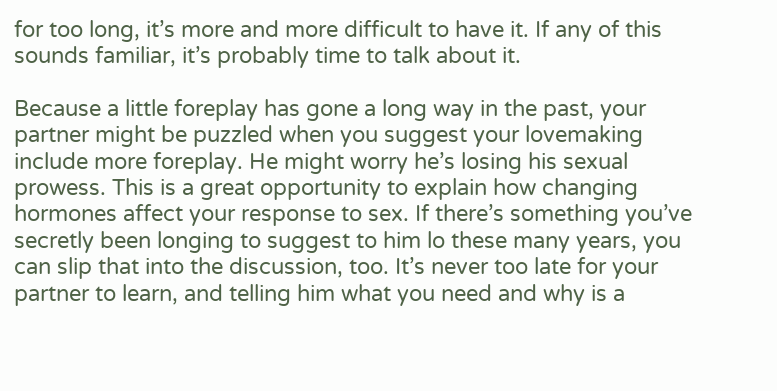for too long, it’s more and more difficult to have it. If any of this sounds familiar, it’s probably time to talk about it.

Because a little foreplay has gone a long way in the past, your partner might be puzzled when you suggest your lovemaking include more foreplay. He might worry he’s losing his sexual prowess. This is a great opportunity to explain how changing hormones affect your response to sex. If there’s something you’ve secretly been longing to suggest to him lo these many years, you can slip that into the discussion, too. It’s never too late for your partner to learn, and telling him what you need and why is a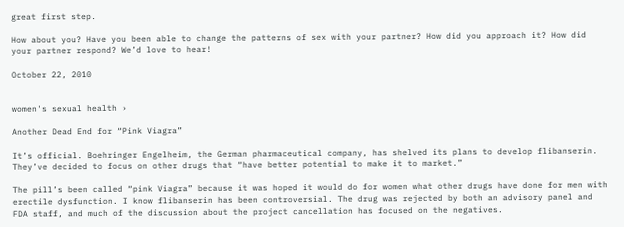great first step.

How about you? Have you been able to change the patterns of sex with your partner? How did you approach it? How did your partner respond? We’d love to hear!

October 22, 2010


women's sexual health ›

Another Dead End for “Pink Viagra”

It’s official. Boehringer Engelheim, the German pharmaceutical company, has shelved its plans to develop flibanserin. They’ve decided to focus on other drugs that “have better potential to make it to market.”

The pill’s been called “pink Viagra” because it was hoped it would do for women what other drugs have done for men with erectile dysfunction. I know flibanserin has been controversial. The drug was rejected by both an advisory panel and FDA staff, and much of the discussion about the project cancellation has focused on the negatives.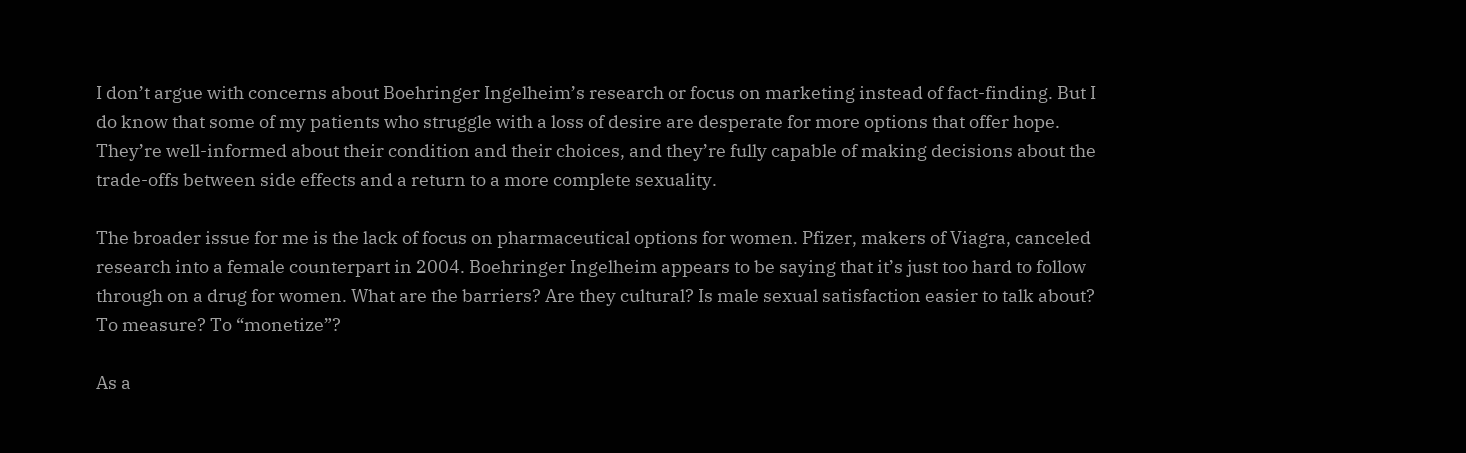I don’t argue with concerns about Boehringer Ingelheim’s research or focus on marketing instead of fact-finding. But I do know that some of my patients who struggle with a loss of desire are desperate for more options that offer hope. They’re well-informed about their condition and their choices, and they’re fully capable of making decisions about the trade-offs between side effects and a return to a more complete sexuality.

The broader issue for me is the lack of focus on pharmaceutical options for women. Pfizer, makers of Viagra, canceled research into a female counterpart in 2004. Boehringer Ingelheim appears to be saying that it’s just too hard to follow through on a drug for women. What are the barriers? Are they cultural? Is male sexual satisfaction easier to talk about? To measure? To “monetize”?

As a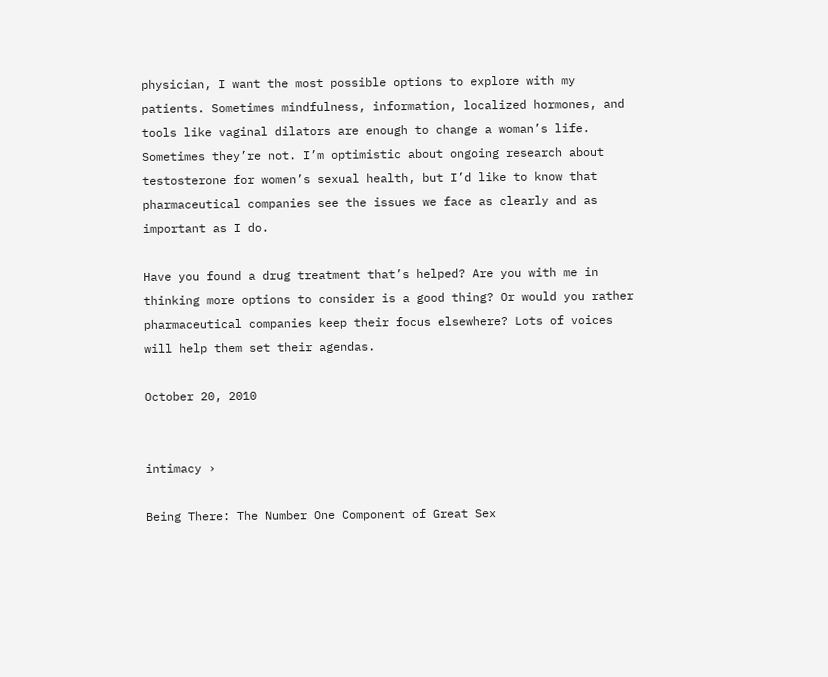physician, I want the most possible options to explore with my patients. Sometimes mindfulness, information, localized hormones, and tools like vaginal dilators are enough to change a woman’s life. Sometimes they’re not. I’m optimistic about ongoing research about testosterone for women’s sexual health, but I’d like to know that pharmaceutical companies see the issues we face as clearly and as important as I do.

Have you found a drug treatment that’s helped? Are you with me in thinking more options to consider is a good thing? Or would you rather pharmaceutical companies keep their focus elsewhere? Lots of voices will help them set their agendas.

October 20, 2010


intimacy ›

Being There: The Number One Component of Great Sex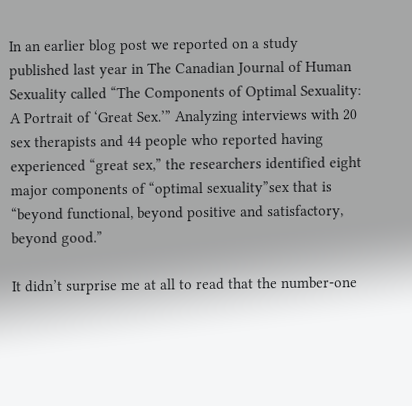In an earlier blog post we reported on a study published last year in The Canadian Journal of Human Sexuality called “The Components of Optimal Sexuality: A Portrait of ‘Great Sex.’” Analyzing interviews with 20 sex therapists and 44 people who reported having experienced “great sex,” the researchers identified eight major components of “optimal sexuality”sex that is “beyond functional, beyond positive and satisfactory, beyond good.”

It didn’t surprise me at all to read that the number-one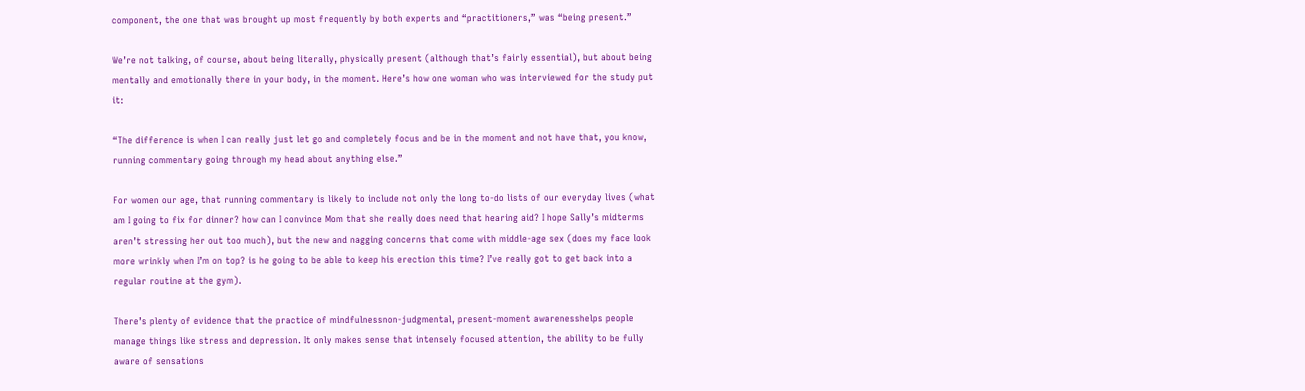component, the one that was brought up most frequently by both experts and “practitioners,” was “being present.”

We’re not talking, of course, about being literally, physically present (although that’s fairly essential), but about being mentally and emotionally there in your body, in the moment. Here’s how one woman who was interviewed for the study put it:

“The difference is when I can really just let go and completely focus and be in the moment and not have that, you know, running commentary going through my head about anything else.”

For women our age, that running commentary is likely to include not only the long to-do lists of our everyday lives (what am I going to fix for dinner? how can I convince Mom that she really does need that hearing aid? I hope Sally’s midterms aren’t stressing her out too much), but the new and nagging concerns that come with middle-age sex (does my face look more wrinkly when I’m on top? is he going to be able to keep his erection this time? I’ve really got to get back into a regular routine at the gym).

There’s plenty of evidence that the practice of mindfulnessnon-judgmental, present-moment awarenesshelps people manage things like stress and depression. It only makes sense that intensely focused attention, the ability to be fully aware of sensations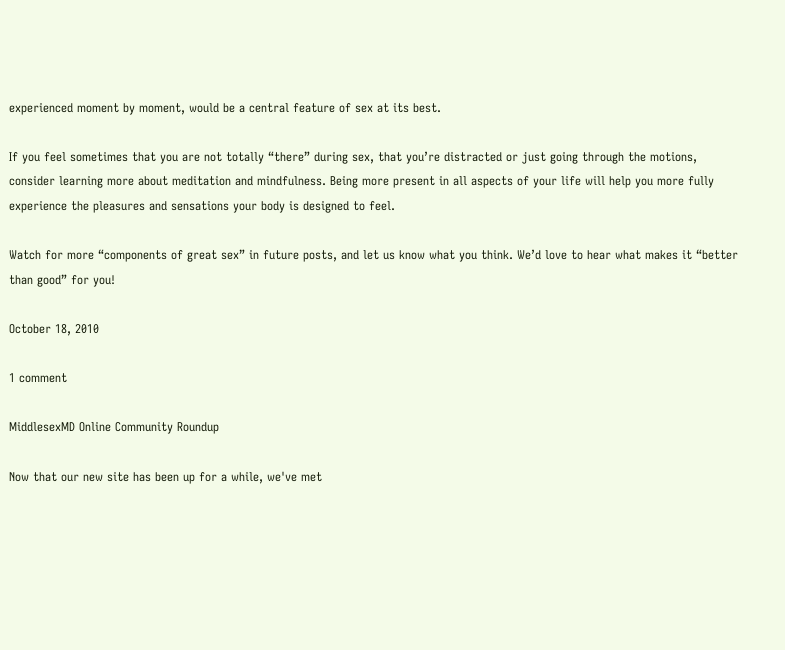experienced moment by moment, would be a central feature of sex at its best.

If you feel sometimes that you are not totally “there” during sex, that you’re distracted or just going through the motions, consider learning more about meditation and mindfulness. Being more present in all aspects of your life will help you more fully experience the pleasures and sensations your body is designed to feel.

Watch for more “components of great sex” in future posts, and let us know what you think. We’d love to hear what makes it “better than good” for you!

October 18, 2010

1 comment

MiddlesexMD Online Community Roundup

Now that our new site has been up for a while, we've met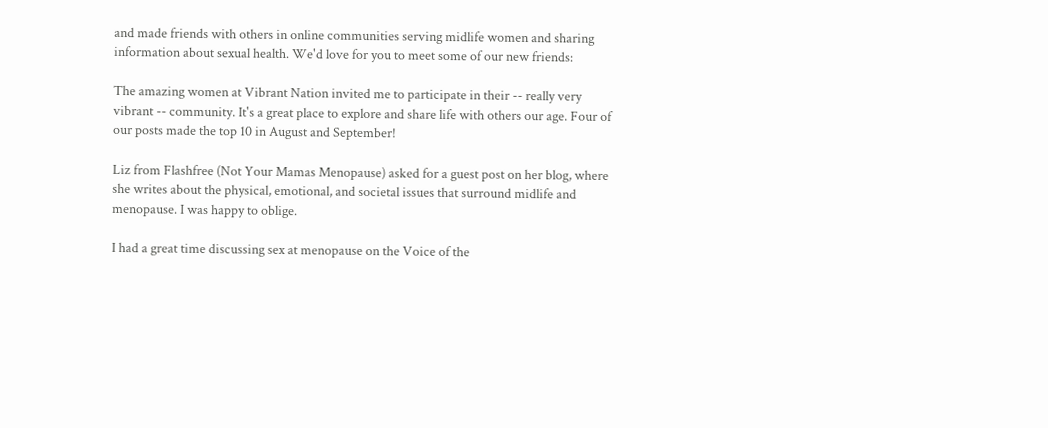and made friends with others in online communities serving midlife women and sharing information about sexual health. We'd love for you to meet some of our new friends:

The amazing women at Vibrant Nation invited me to participate in their -- really very vibrant -- community. It's a great place to explore and share life with others our age. Four of our posts made the top 10 in August and September!

Liz from Flashfree (Not Your Mamas Menopause) asked for a guest post on her blog, where she writes about the physical, emotional, and societal issues that surround midlife and menopause. I was happy to oblige.

I had a great time discussing sex at menopause on the Voice of the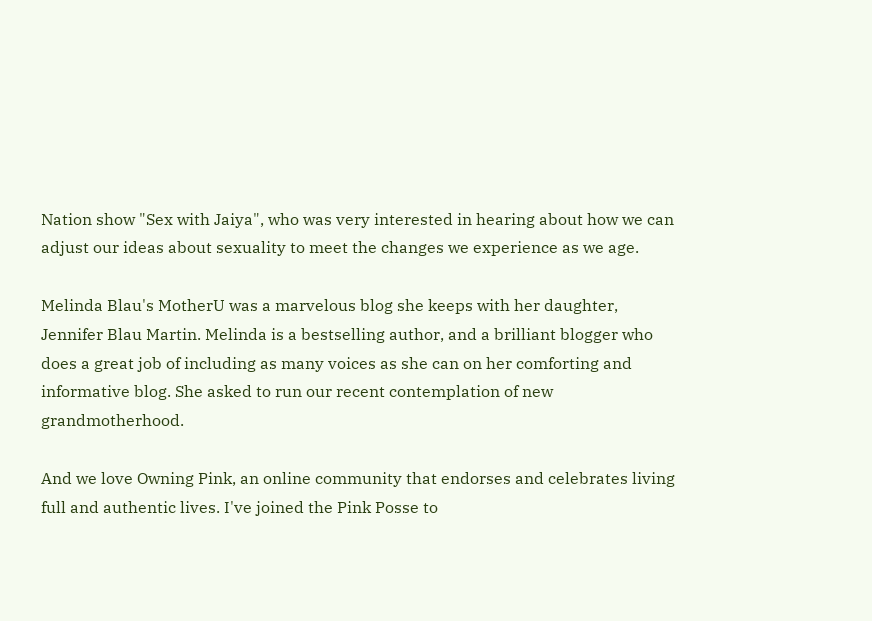Nation show "Sex with Jaiya", who was very interested in hearing about how we can adjust our ideas about sexuality to meet the changes we experience as we age.

Melinda Blau's MotherU was a marvelous blog she keeps with her daughter, Jennifer Blau Martin. Melinda is a bestselling author, and a brilliant blogger who does a great job of including as many voices as she can on her comforting and informative blog. She asked to run our recent contemplation of new grandmotherhood.

And we love Owning Pink, an online community that endorses and celebrates living full and authentic lives. I've joined the Pink Posse to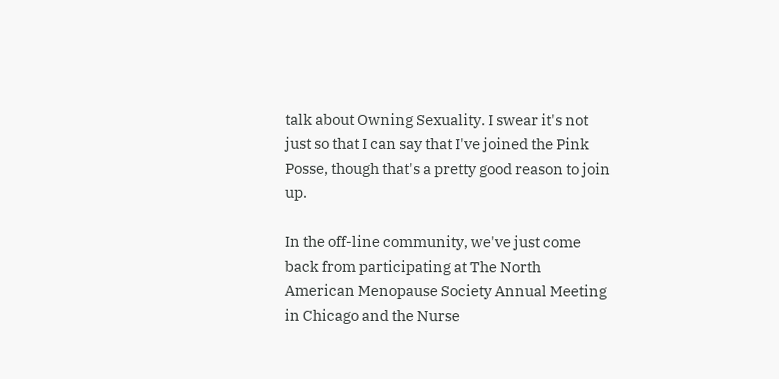talk about Owning Sexuality. I swear it's not just so that I can say that I've joined the Pink Posse, though that's a pretty good reason to join up.

In the off-line community, we've just come back from participating at The North American Menopause Society Annual Meeting in Chicago and the Nurse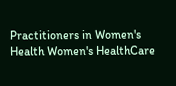Practitioners in Women's Health Women's HealthCare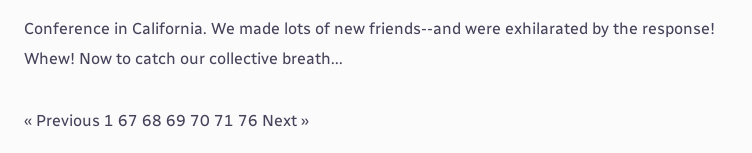Conference in California. We made lots of new friends--and were exhilarated by the response! Whew! Now to catch our collective breath...

« Previous 1 67 68 69 70 71 76 Next »